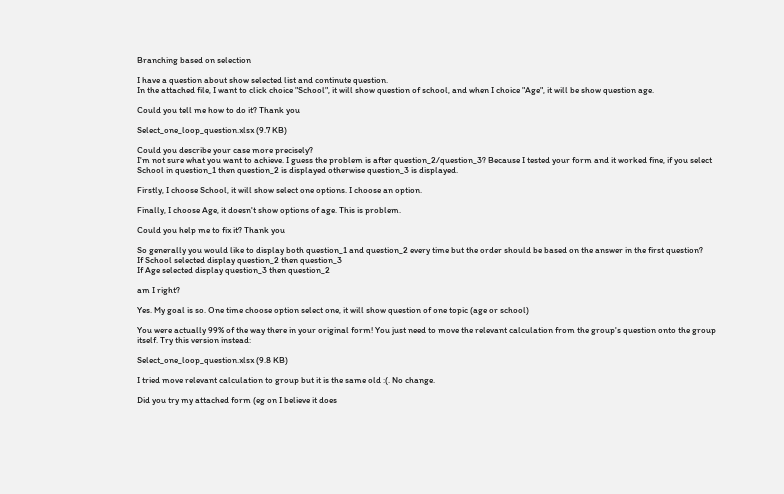Branching based on selection

I have a question about show selected list and continute question.
In the attached file, I want to click choice "School", it will show question of school, and when I choice "Age", it will be show question age.

Could you tell me how to do it? Thank you

Select_one_loop_question.xlsx (9.7 KB)

Could you describe your case more precisely?
I'm not sure what you want to achieve. I guess the problem is after question_2/question_3? Because I tested your form and it worked fine, if you select School in question_1 then question_2 is displayed otherwise question_3 is displayed.

Firstly, I choose School, it will show select one options. I choose an option.

Finally, I choose Age, it doesn't show options of age. This is problem.

Could you help me to fix it? Thank you

So generally you would like to display both question_1 and question_2 every time but the order should be based on the answer in the first question?
If School selected display question_2 then question_3
If Age selected display question_3 then question_2

am I right?

Yes. My goal is so. One time choose option select one, it will show question of one topic (age or school)

You were actually 99% of the way there in your original form! You just need to move the relevant calculation from the group's question onto the group itself. Try this version instead:

Select_one_loop_question.xlsx (9.8 KB)

I tried move relevant calculation to group but it is the same old :(. No change.

Did you try my attached form (eg on I believe it does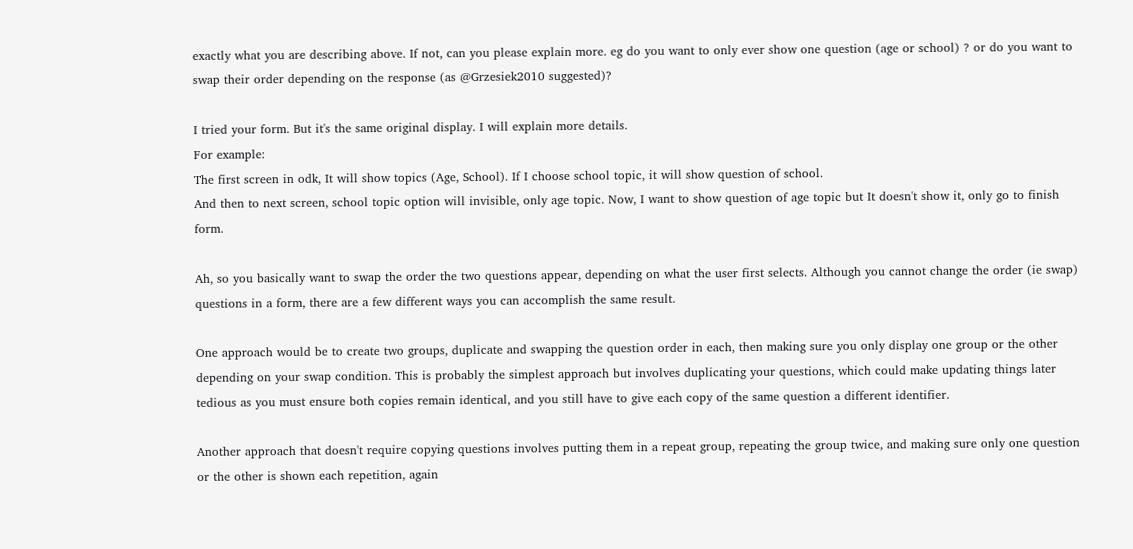exactly what you are describing above. If not, can you please explain more. eg do you want to only ever show one question (age or school) ? or do you want to swap their order depending on the response (as @Grzesiek2010 suggested)?

I tried your form. But it's the same original display. I will explain more details.
For example:
The first screen in odk, It will show topics (Age, School). If I choose school topic, it will show question of school.
And then to next screen, school topic option will invisible, only age topic. Now, I want to show question of age topic but It doesn't show it, only go to finish form.

Ah, so you basically want to swap the order the two questions appear, depending on what the user first selects. Although you cannot change the order (ie swap) questions in a form, there are a few different ways you can accomplish the same result.

One approach would be to create two groups, duplicate and swapping the question order in each, then making sure you only display one group or the other depending on your swap condition. This is probably the simplest approach but involves duplicating your questions, which could make updating things later tedious as you must ensure both copies remain identical, and you still have to give each copy of the same question a different identifier.

Another approach that doesn't require copying questions involves putting them in a repeat group, repeating the group twice, and making sure only one question or the other is shown each repetition, again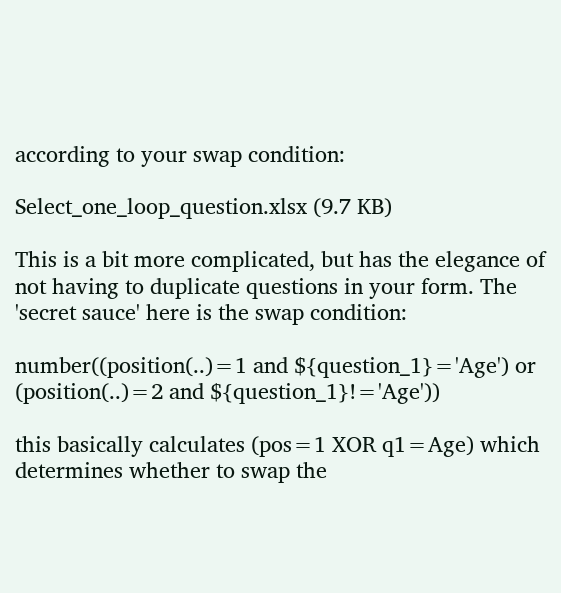according to your swap condition:

Select_one_loop_question.xlsx (9.7 KB)

This is a bit more complicated, but has the elegance of not having to duplicate questions in your form. The 'secret sauce' here is the swap condition:

number((position(..)=1 and ${question_1}='Age') or (position(..)=2 and ${question_1}!='Age'))

this basically calculates (pos=1 XOR q1=Age) which determines whether to swap the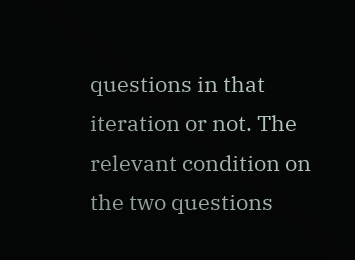questions in that iteration or not. The relevant condition on the two questions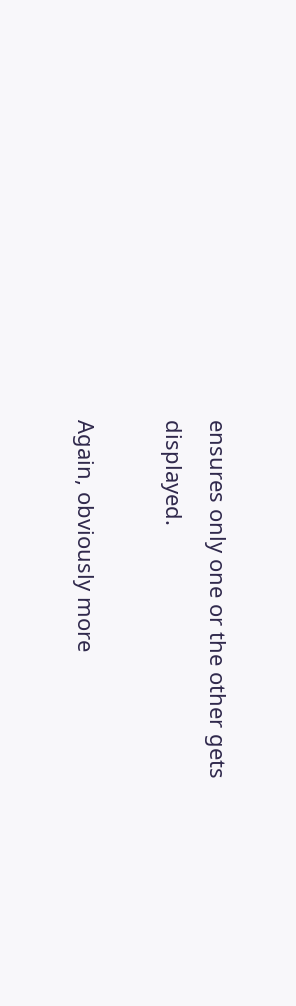ensures only one or the other gets displayed.

Again, obviously more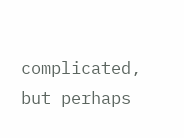complicated, but perhaps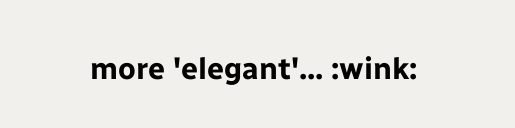more 'elegant'... :wink: